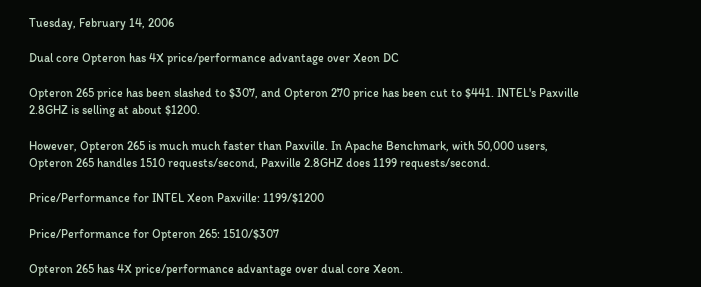Tuesday, February 14, 2006

Dual core Opteron has 4X price/performance advantage over Xeon DC

Opteron 265 price has been slashed to $307, and Opteron 270 price has been cut to $441. INTEL's Paxville 2.8GHZ is selling at about $1200.

However, Opteron 265 is much much faster than Paxville. In Apache Benchmark, with 50,000 users, Opteron 265 handles 1510 requests/second, Paxville 2.8GHZ does 1199 requests/second.

Price/Performance for INTEL Xeon Paxville: 1199/$1200

Price/Performance for Opteron 265: 1510/$307

Opteron 265 has 4X price/performance advantage over dual core Xeon.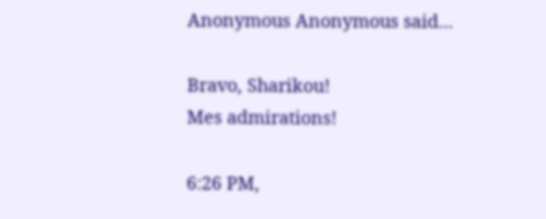Anonymous Anonymous said...

Bravo, Sharikou!
Mes admirations!

6:26 PM,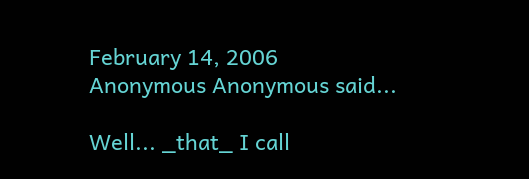February 14, 2006
Anonymous Anonymous said...

Well... _that_ I call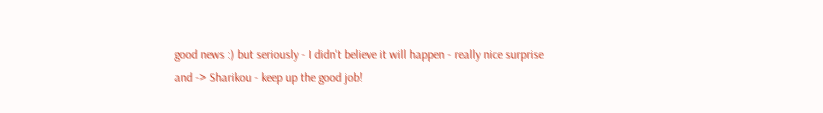good news :) but seriously - I didn't believe it will happen - really nice surprise
and -> Sharikou - keep up the good job!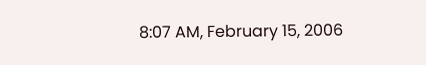8:07 AM, February 15, 2006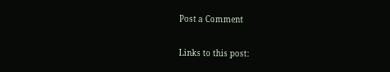Post a Comment

Links to this post: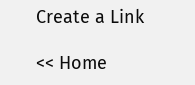Create a Link

<< Home